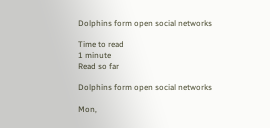Dolphins form open social networks

Time to read
1 minute
Read so far

Dolphins form open social networks

Mon,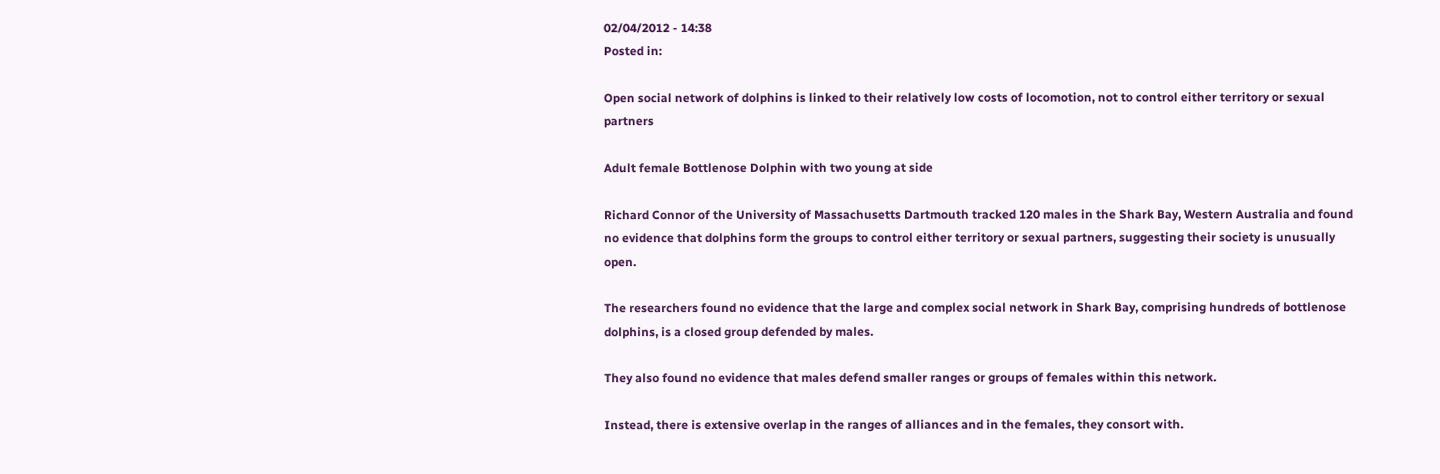02/04/2012 - 14:38
Posted in:

Open social network of dolphins is linked to their relatively low costs of locomotion, not to control either territory or sexual partners

Adult female Bottlenose Dolphin with two young at side

Richard Connor of the University of Massachusetts Dartmouth tracked 120 males in the Shark Bay, Western Australia and found no evidence that dolphins form the groups to control either territory or sexual partners, suggesting their society is unusually open.

The researchers found no evidence that the large and complex social network in Shark Bay, comprising hundreds of bottlenose dolphins, is a closed group defended by males.

They also found no evidence that males defend smaller ranges or groups of females within this network.

Instead, there is extensive overlap in the ranges of alliances and in the females, they consort with.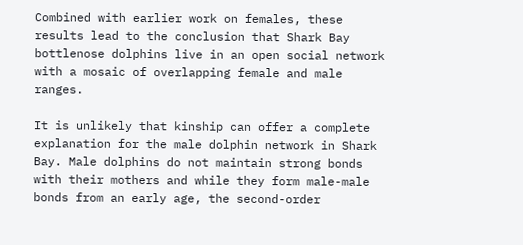Combined with earlier work on females, these results lead to the conclusion that Shark Bay bottlenose dolphins live in an open social network with a mosaic of overlapping female and male ranges.

It is unlikely that kinship can offer a complete explanation for the male dolphin network in Shark Bay. Male dolphins do not maintain strong bonds with their mothers and while they form male-male bonds from an early age, the second-order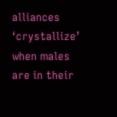alliances ‘crystallize’ when males are in their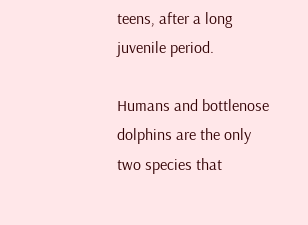teens, after a long juvenile period.

Humans and bottlenose dolphins are the only two species that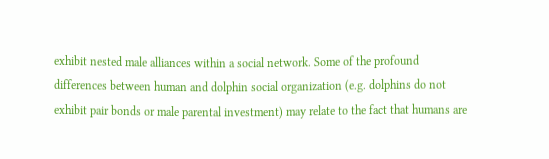exhibit nested male alliances within a social network. Some of the profound differences between human and dolphin social organization (e.g. dolphins do not exhibit pair bonds or male parental investment) may relate to the fact that humans are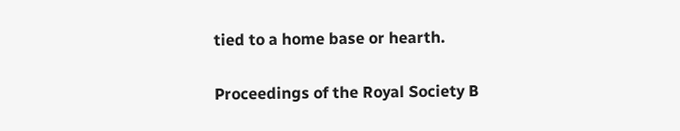tied to a home base or hearth.

Proceedings of the Royal Society B